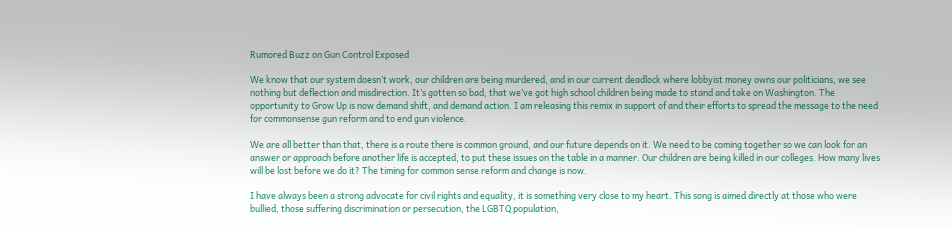Rumored Buzz on Gun Control Exposed

We know that our system doesn’t work, our children are being murdered, and in our current deadlock where lobbyist money owns our politicians, we see nothing but deflection and misdirection. It’s gotten so bad, that we’ve got high school children being made to stand and take on Washington. The opportunity to Grow Up is now demand shift, and demand action. I am releasing this remix in support of and their efforts to spread the message to the need for commonsense gun reform and to end gun violence.

We are all better than that, there is a route there is common ground, and our future depends on it. We need to be coming together so we can look for an answer or approach before another life is accepted, to put these issues on the table in a manner. Our children are being killed in our colleges. How many lives will be lost before we do it? The timing for common sense reform and change is now.

I have always been a strong advocate for civil rights and equality, it is something very close to my heart. This song is aimed directly at those who were bullied, those suffering discrimination or persecution, the LGBTQ population,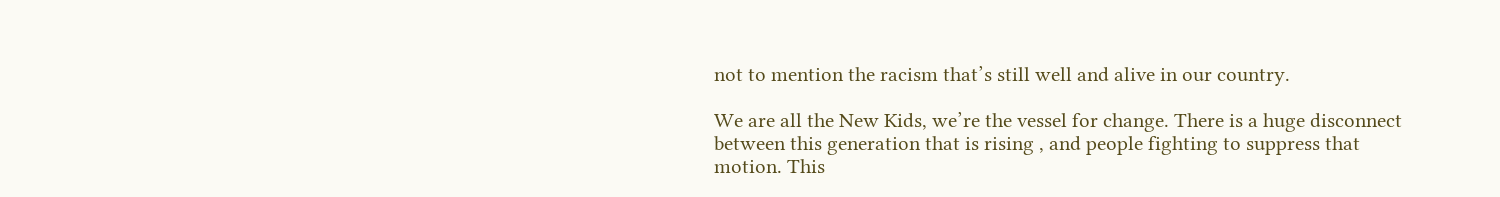not to mention the racism that’s still well and alive in our country.

We are all the New Kids, we’re the vessel for change. There is a huge disconnect between this generation that is rising , and people fighting to suppress that motion. This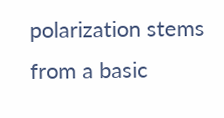polarization stems from a basic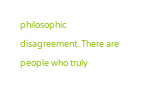philosophic disagreement. There are people who truly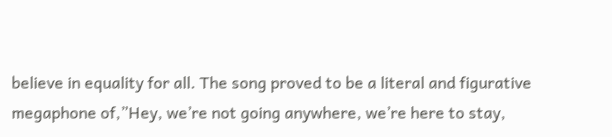believe in equality for all. The song proved to be a literal and figurative megaphone of,”Hey, we’re not going anywhere, we’re here to stay,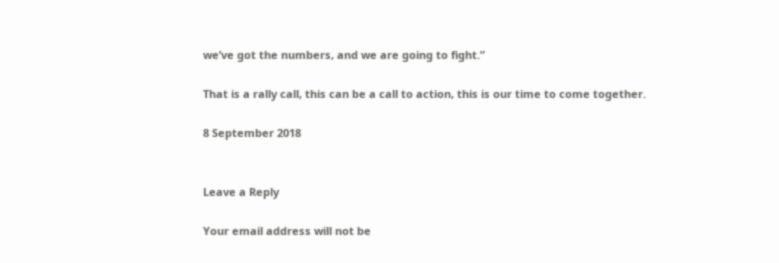we’ve got the numbers, and we are going to fight.”

That is a rally call, this can be a call to action, this is our time to come together.

8 September 2018


Leave a Reply

Your email address will not be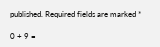published. Required fields are marked *

0 + 9 =